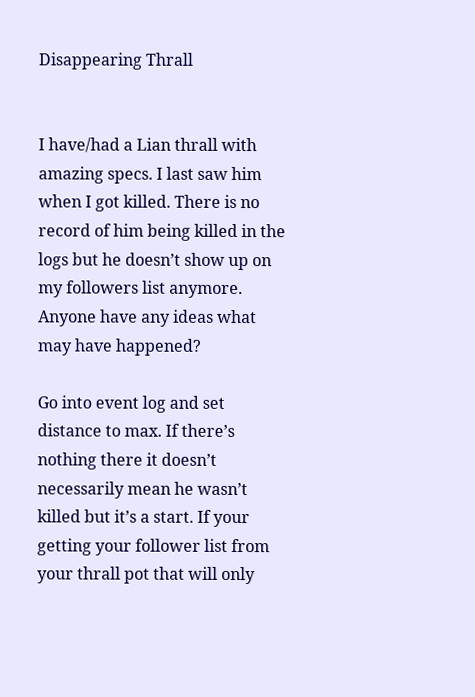Disappearing Thrall


I have/had a Lian thrall with amazing specs. I last saw him when I got killed. There is no record of him being killed in the logs but he doesn’t show up on my followers list anymore. Anyone have any ideas what may have happened?

Go into event log and set distance to max. If there’s nothing there it doesn’t necessarily mean he wasn’t killed but it’s a start. If your getting your follower list from your thrall pot that will only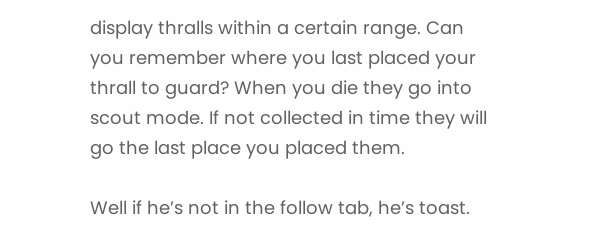display thralls within a certain range. Can you remember where you last placed your thrall to guard? When you die they go into scout mode. If not collected in time they will go the last place you placed them.

Well if he’s not in the follow tab, he’s toast.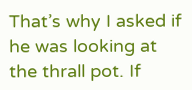That’s why I asked if he was looking at the thrall pot. If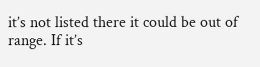it’s not listed there it could be out of range. If it’s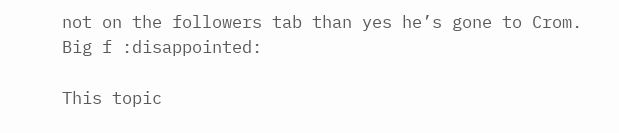not on the followers tab than yes he’s gone to Crom. Big f :disappointed:

This topic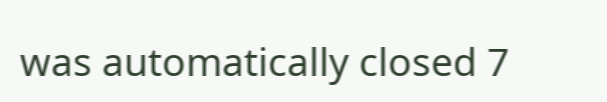was automatically closed 7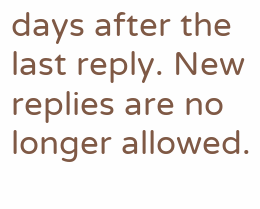days after the last reply. New replies are no longer allowed.